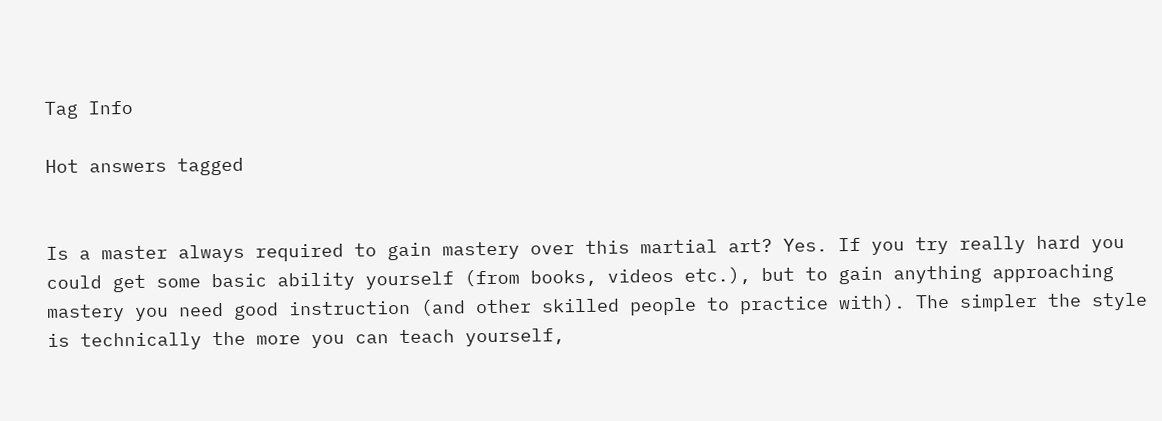Tag Info

Hot answers tagged


Is a master always required to gain mastery over this martial art? Yes. If you try really hard you could get some basic ability yourself (from books, videos etc.), but to gain anything approaching mastery you need good instruction (and other skilled people to practice with). The simpler the style is technically the more you can teach yourself,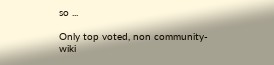so ...

Only top voted, non community-wiki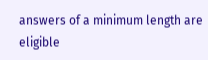answers of a minimum length are eligible